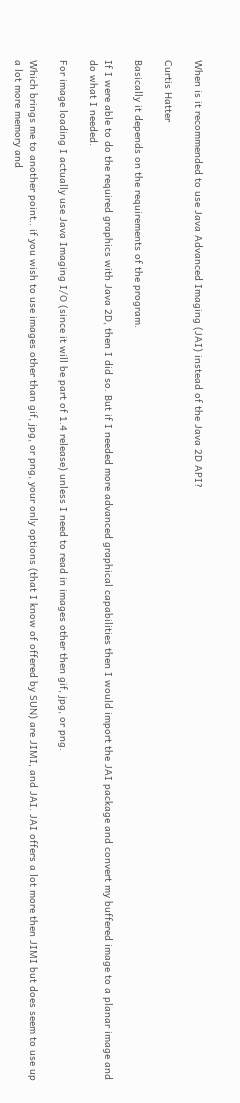When is it recommended to use Java Advanced Imaging (JAI) instead of the Java 2D API?

Curtis Hatter

Basically it depends on the requirements of the program.

If I were able to do the required graphics with Java 2D, then I did so. But if I needed more advanced graphical capabilities then I would import the JAI package and convert my buffered image to a planar image and do what I needed.

For image loading I actually use Java Imaging I/O (since it will be part of 1.4 release) unless I need to read in images other then gif, jpg, or png.

Which brings me to another point.. if you wish to use images other than gif, jpg, or png, your only options (that I know of offered by SUN) are JIMI, and JAI. JAI offers a lot more then JIMI but does seem to use up a lot more memory and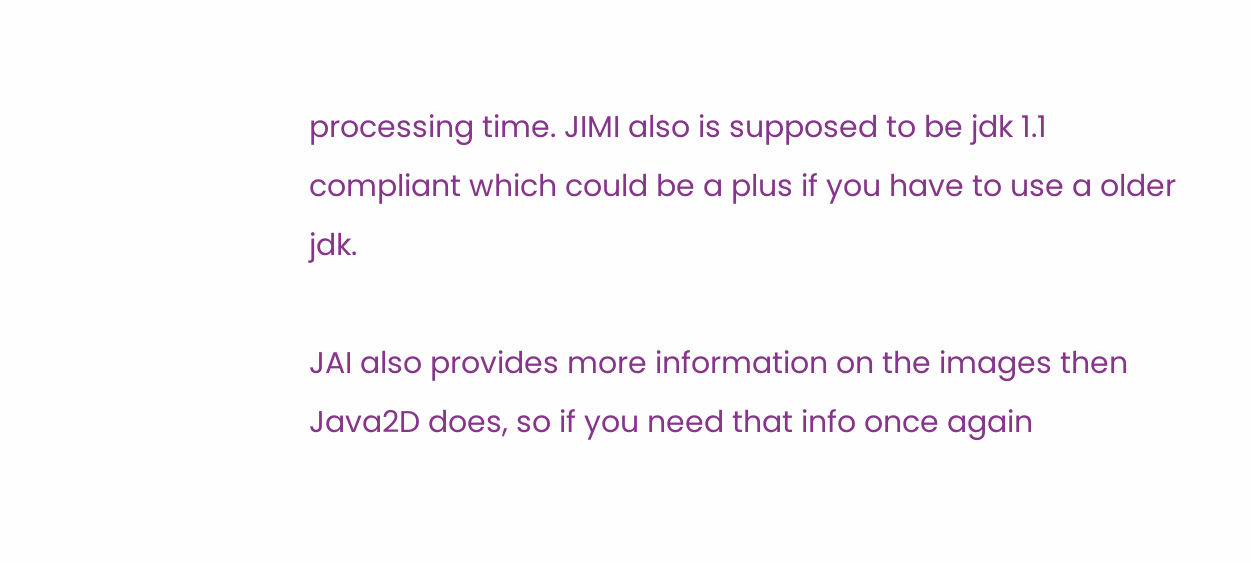processing time. JIMI also is supposed to be jdk 1.1 compliant which could be a plus if you have to use a older jdk.

JAI also provides more information on the images then Java2D does, so if you need that info once again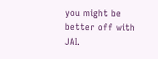you might be better off with JAI.